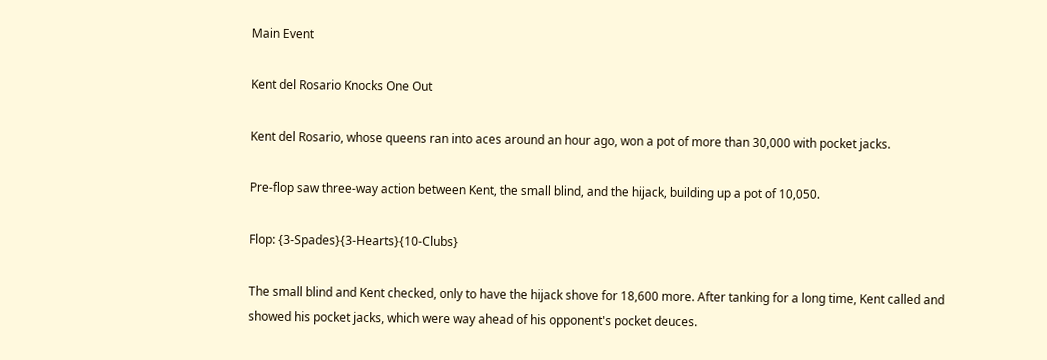Main Event

Kent del Rosario Knocks One Out

Kent del Rosario, whose queens ran into aces around an hour ago, won a pot of more than 30,000 with pocket jacks.

Pre-flop saw three-way action between Kent, the small blind, and the hijack, building up a pot of 10,050.

Flop: {3-Spades}{3-Hearts}{10-Clubs}

The small blind and Kent checked, only to have the hijack shove for 18,600 more. After tanking for a long time, Kent called and showed his pocket jacks, which were way ahead of his opponent's pocket deuces.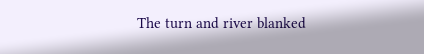The turn and river blanked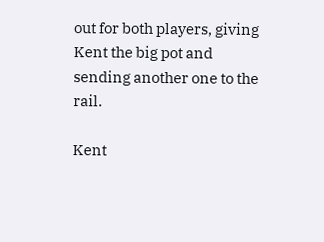out for both players, giving Kent the big pot and sending another one to the rail.

Kent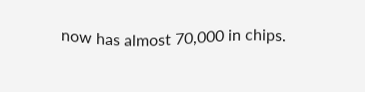now has almost 70,000 in chips.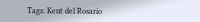Tags: Kent del Rosario